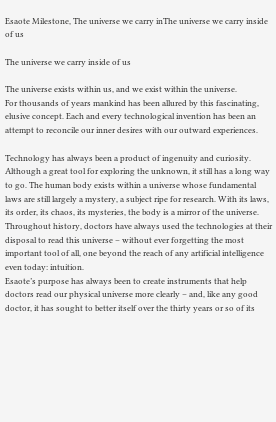Esaote Milestone, The universe we carry inThe universe we carry inside of us

The universe we carry inside of us

The universe exists within us, and we exist within the universe.
For thousands of years mankind has been allured by this fascinating, elusive concept. Each and every technological invention has been an attempt to reconcile our inner desires with our outward experiences.

Technology has always been a product of ingenuity and curiosity. Although a great tool for exploring the unknown, it still has a long way to go. The human body exists within a universe whose fundamental laws are still largely a mystery, a subject ripe for research. With its laws, its order, its chaos, its mysteries, the body is a mirror of the universe.
Throughout history, doctors have always used the technologies at their disposal to read this universe – without ever forgetting the most important tool of all, one beyond the reach of any artificial intelligence even today: intuition.
Esaote’s purpose has always been to create instruments that help doctors read our physical universe more clearly – and, like any good doctor, it has sought to better itself over the thirty years or so of its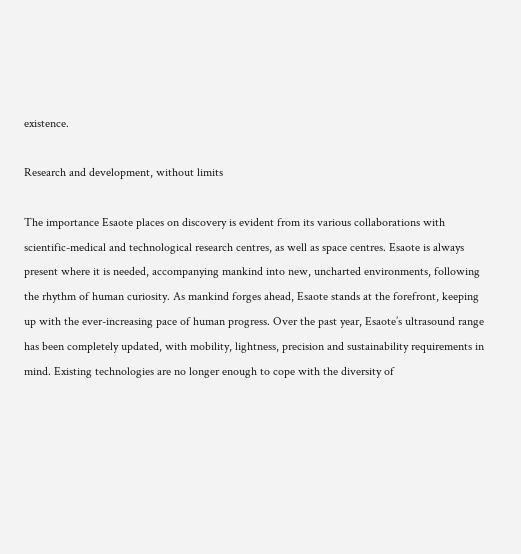existence.

Research and development, without limits

The importance Esaote places on discovery is evident from its various collaborations with scientific-medical and technological research centres, as well as space centres. Esaote is always present where it is needed, accompanying mankind into new, uncharted environments, following the rhythm of human curiosity. As mankind forges ahead, Esaote stands at the forefront, keeping up with the ever-increasing pace of human progress. Over the past year, Esaote’s ultrasound range has been completely updated, with mobility, lightness, precision and sustainability requirements in mind. Existing technologies are no longer enough to cope with the diversity of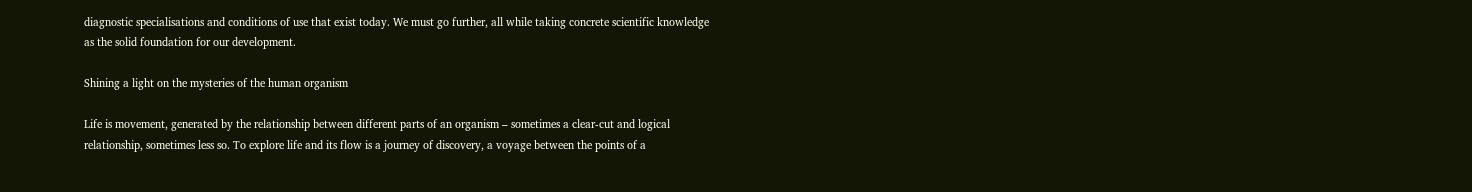diagnostic specialisations and conditions of use that exist today. We must go further, all while taking concrete scientific knowledge as the solid foundation for our development.

Shining a light on the mysteries of the human organism

Life is movement, generated by the relationship between different parts of an organism – sometimes a clear-cut and logical relationship, sometimes less so. To explore life and its flow is a journey of discovery, a voyage between the points of a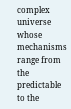complex universe whose mechanisms range from the predictable to the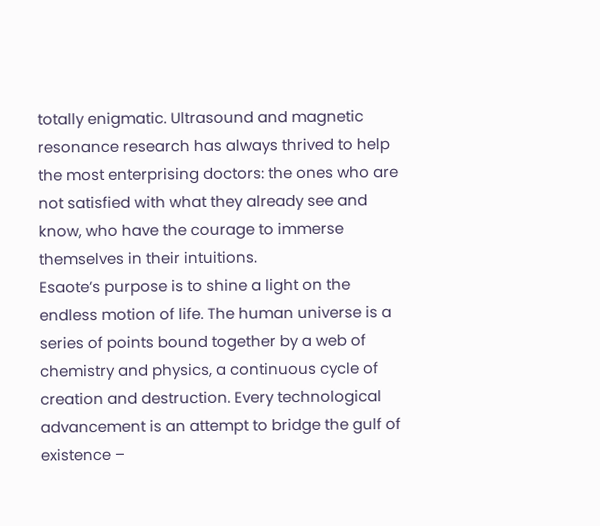totally enigmatic. Ultrasound and magnetic resonance research has always thrived to help the most enterprising doctors: the ones who are not satisfied with what they already see and know, who have the courage to immerse themselves in their intuitions.
Esaote’s purpose is to shine a light on the endless motion of life. The human universe is a series of points bound together by a web of chemistry and physics, a continuous cycle of creation and destruction. Every technological advancement is an attempt to bridge the gulf of existence –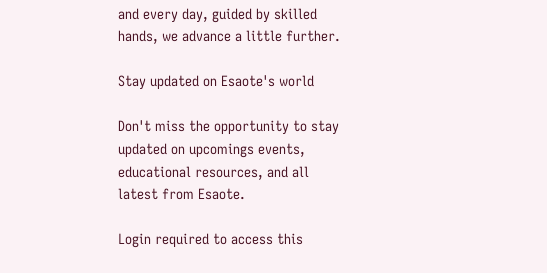and every day, guided by skilled hands, we advance a little further.

Stay updated on Esaote's world

Don't miss the opportunity to stay updated on upcomings events, educational resources, and all latest from Esaote.

Login required to access this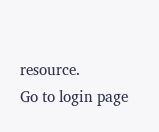resource.
Go to login page